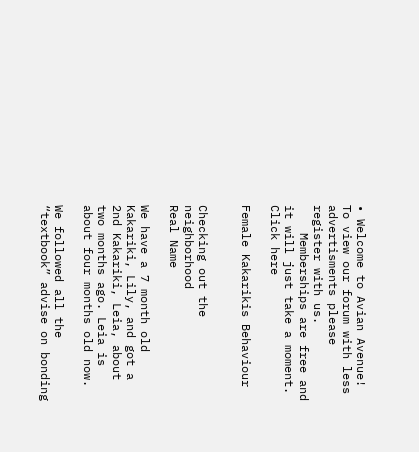• Welcome to Avian Avenue! To view our forum with less advertisments please register with us.
    Memberships are free and it will just take a moment. Click here

Female Kakarikis Behaviour


Checking out the neighborhood
Real Name

We have a 7 month old Kakariki, Lily, and got a 2nd Kakariki, Leia, about two months ago. Leia is about four months old now.

We followed all the “textbook” advise on bonding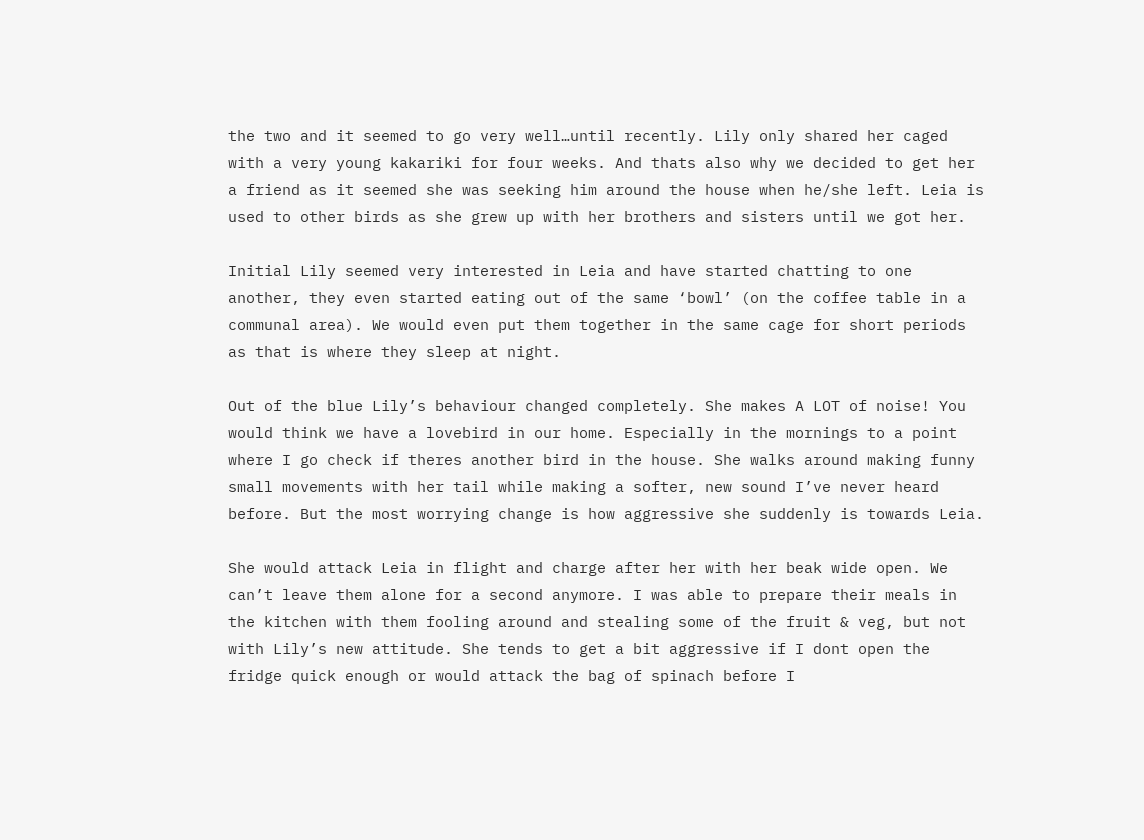the two and it seemed to go very well…until recently. Lily only shared her caged with a very young kakariki for four weeks. And thats also why we decided to get her a friend as it seemed she was seeking him around the house when he/she left. Leia is used to other birds as she grew up with her brothers and sisters until we got her.

Initial Lily seemed very interested in Leia and have started chatting to one another, they even started eating out of the same ‘bowl’ (on the coffee table in a communal area). We would even put them together in the same cage for short periods as that is where they sleep at night.

Out of the blue Lily’s behaviour changed completely. She makes A LOT of noise! You would think we have a lovebird in our home. Especially in the mornings to a point where I go check if theres another bird in the house. She walks around making funny small movements with her tail while making a softer, new sound I’ve never heard before. But the most worrying change is how aggressive she suddenly is towards Leia.

She would attack Leia in flight and charge after her with her beak wide open. We can’t leave them alone for a second anymore. I was able to prepare their meals in the kitchen with them fooling around and stealing some of the fruit & veg, but not with Lily’s new attitude. She tends to get a bit aggressive if I dont open the fridge quick enough or would attack the bag of spinach before I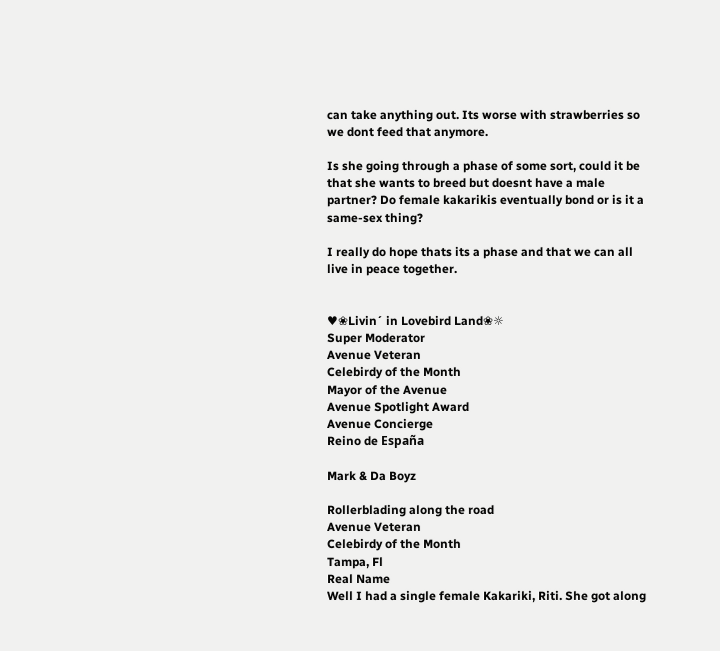can take anything out. Its worse with strawberries so we dont feed that anymore.

Is she going through a phase of some sort, could it be that she wants to breed but doesnt have a male partner? Do female kakarikis eventually bond or is it a same-sex thing?

I really do hope thats its a phase and that we can all live in peace together.


♥❀Livin´ in Lovebird Land❀☼
Super Moderator
Avenue Veteran
Celebirdy of the Month
Mayor of the Avenue
Avenue Spotlight Award
Avenue Concierge
Reino de España

Mark & Da Boyz

Rollerblading along the road
Avenue Veteran
Celebirdy of the Month
Tampa, Fl
Real Name
Well I had a single female Kakariki, Riti. She got along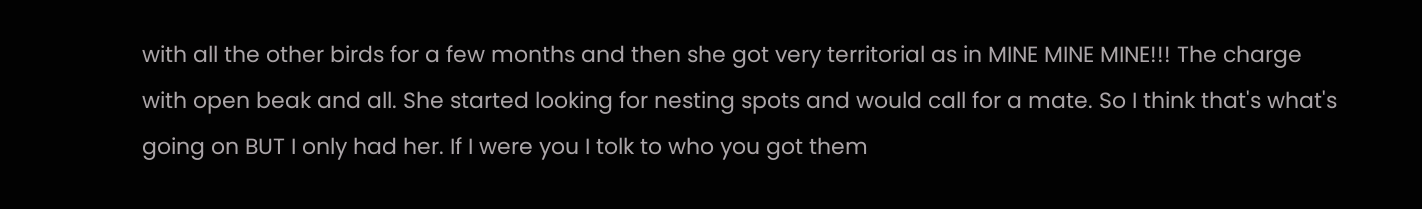with all the other birds for a few months and then she got very territorial as in MINE MINE MINE!!! The charge with open beak and all. She started looking for nesting spots and would call for a mate. So I think that's what's going on BUT I only had her. If I were you I tolk to who you got them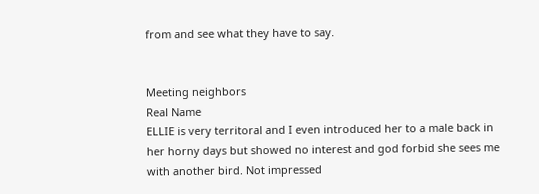from and see what they have to say.


Meeting neighbors
Real Name
ELLIE is very territoral and I even introduced her to a male back in her horny days but showed no interest and god forbid she sees me with another bird. Not impressed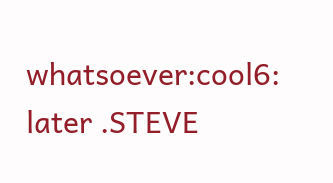whatsoever:cool6: later .STEVE